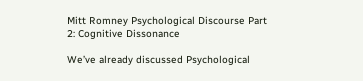Mitt Romney Psychological Discourse Part 2: Cognitive Dissonance

We’ve already discussed Psychological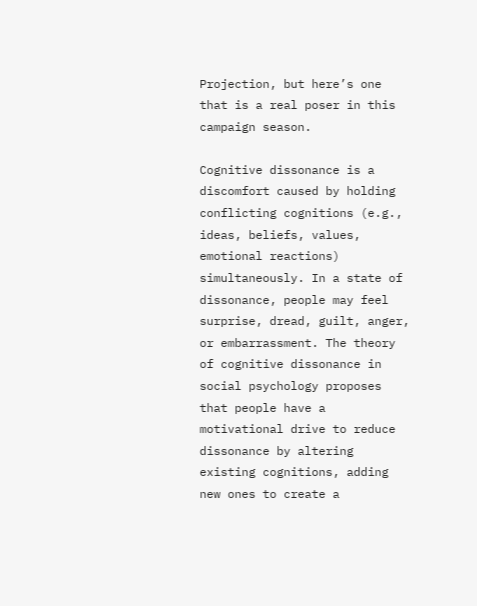Projection, but here’s one that is a real poser in this campaign season.

Cognitive dissonance is a discomfort caused by holding conflicting cognitions (e.g., ideas, beliefs, values, emotional reactions) simultaneously. In a state of dissonance, people may feel surprise, dread, guilt, anger, or embarrassment. The theory of cognitive dissonance in social psychology proposes that people have a motivational drive to reduce dissonance by altering existing cognitions, adding new ones to create a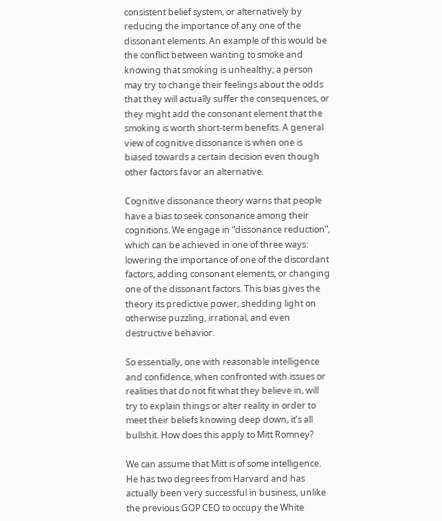consistent belief system, or alternatively by reducing the importance of any one of the dissonant elements. An example of this would be the conflict between wanting to smoke and knowing that smoking is unhealthy; a person may try to change their feelings about the odds that they will actually suffer the consequences, or they might add the consonant element that the smoking is worth short-term benefits. A general view of cognitive dissonance is when one is biased towards a certain decision even though other factors favor an alternative.

Cognitive dissonance theory warns that people have a bias to seek consonance among their cognitions. We engage in “dissonance reduction”, which can be achieved in one of three ways: lowering the importance of one of the discordant factors, adding consonant elements, or changing one of the dissonant factors. This bias gives the theory its predictive power, shedding light on otherwise puzzling, irrational, and even destructive behavior.

So essentially, one with reasonable intelligence and confidence, when confronted with issues or realities that do not fit what they believe in, will try to explain things or alter reality in order to meet their beliefs knowing deep down, it’s all bullshit. How does this apply to Mitt Romney?

We can assume that Mitt is of some intelligence. He has two degrees from Harvard and has actually been very successful in business, unlike the previous GOP CEO to occupy the White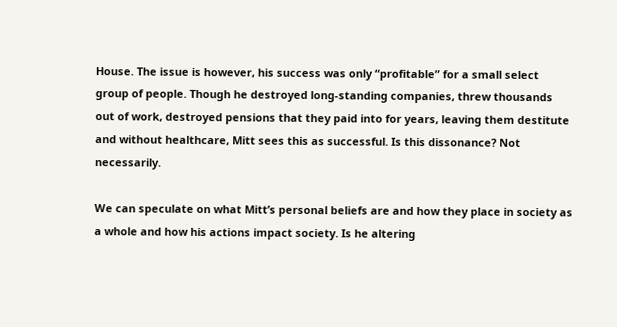House. The issue is however, his success was only “profitable” for a small select group of people. Though he destroyed long-standing companies, threw thousands out of work, destroyed pensions that they paid into for years, leaving them destitute and without healthcare, Mitt sees this as successful. Is this dissonance? Not necessarily.

We can speculate on what Mitt’s personal beliefs are and how they place in society as a whole and how his actions impact society. Is he altering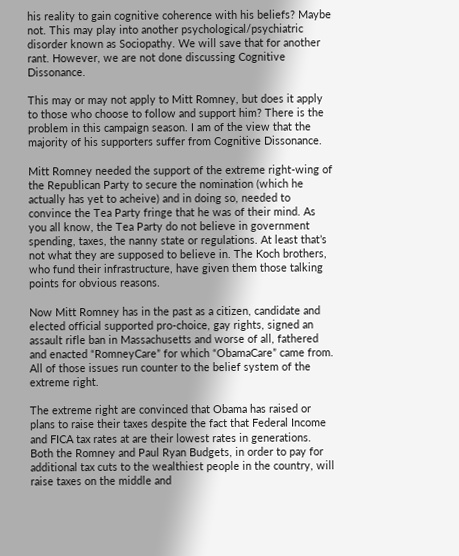his reality to gain cognitive coherence with his beliefs? Maybe not. This may play into another psychological/psychiatric disorder known as Sociopathy. We will save that for another rant. However, we are not done discussing Cognitive Dissonance.

This may or may not apply to Mitt Romney, but does it apply to those who choose to follow and support him? There is the problem in this campaign season. I am of the view that the majority of his supporters suffer from Cognitive Dissonance.

Mitt Romney needed the support of the extreme right-wing of the Republican Party to secure the nomination (which he actually has yet to acheive) and in doing so, needed to convince the Tea Party fringe that he was of their mind. As you all know, the Tea Party do not believe in government spending, taxes, the nanny state or regulations. At least that’s not what they are supposed to believe in. The Koch brothers, who fund their infrastructure, have given them those talking points for obvious reasons.

Now Mitt Romney has in the past as a citizen, candidate and elected official supported pro-choice, gay rights, signed an assault rifle ban in Massachusetts and worse of all, fathered and enacted “RomneyCare” for which “ObamaCare” came from. All of those issues run counter to the belief system of the extreme right.

The extreme right are convinced that Obama has raised or plans to raise their taxes despite the fact that Federal Income and FICA tax rates at are their lowest rates in generations. Both the Romney and Paul Ryan Budgets, in order to pay for additional tax cuts to the wealthiest people in the country, will raise taxes on the middle and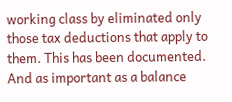working class by eliminated only those tax deductions that apply to them. This has been documented. And as important as a balance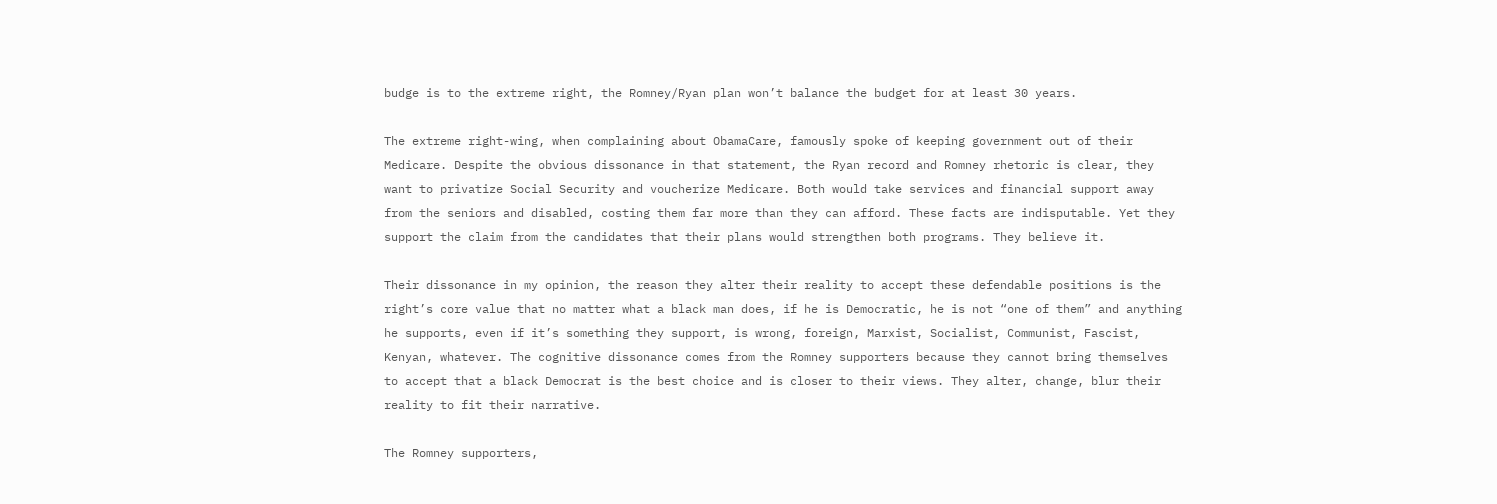budge is to the extreme right, the Romney/Ryan plan won’t balance the budget for at least 30 years.

The extreme right-wing, when complaining about ObamaCare, famously spoke of keeping government out of their Medicare. Despite the obvious dissonance in that statement, the Ryan record and Romney rhetoric is clear, they want to privatize Social Security and voucherize Medicare. Both would take services and financial support away from the seniors and disabled, costing them far more than they can afford. These facts are indisputable. Yet they support the claim from the candidates that their plans would strengthen both programs. They believe it.

Their dissonance in my opinion, the reason they alter their reality to accept these defendable positions is the right’s core value that no matter what a black man does, if he is Democratic, he is not “one of them” and anything he supports, even if it’s something they support, is wrong, foreign, Marxist, Socialist, Communist, Fascist, Kenyan, whatever. The cognitive dissonance comes from the Romney supporters because they cannot bring themselves to accept that a black Democrat is the best choice and is closer to their views. They alter, change, blur their reality to fit their narrative.

The Romney supporters,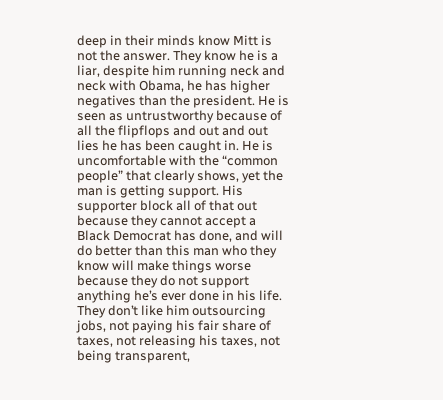deep in their minds know Mitt is not the answer. They know he is a liar, despite him running neck and neck with Obama, he has higher negatives than the president. He is seen as untrustworthy because of all the flipflops and out and out lies he has been caught in. He is uncomfortable with the “common people” that clearly shows, yet the man is getting support. His supporter block all of that out because they cannot accept a Black Democrat has done, and will do better than this man who they know will make things worse because they do not support anything he’s ever done in his life. They don’t like him outsourcing jobs, not paying his fair share of taxes, not releasing his taxes, not being transparent,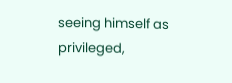seeing himself as privileged,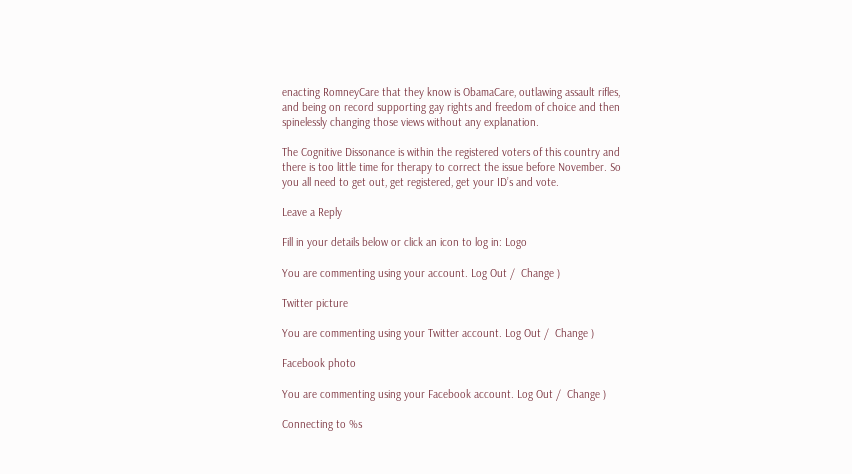enacting RomneyCare that they know is ObamaCare, outlawing assault rifles, and being on record supporting gay rights and freedom of choice and then spinelessly changing those views without any explanation.

The Cognitive Dissonance is within the registered voters of this country and there is too little time for therapy to correct the issue before November. So you all need to get out, get registered, get your ID’s and vote.

Leave a Reply

Fill in your details below or click an icon to log in: Logo

You are commenting using your account. Log Out /  Change )

Twitter picture

You are commenting using your Twitter account. Log Out /  Change )

Facebook photo

You are commenting using your Facebook account. Log Out /  Change )

Connecting to %s